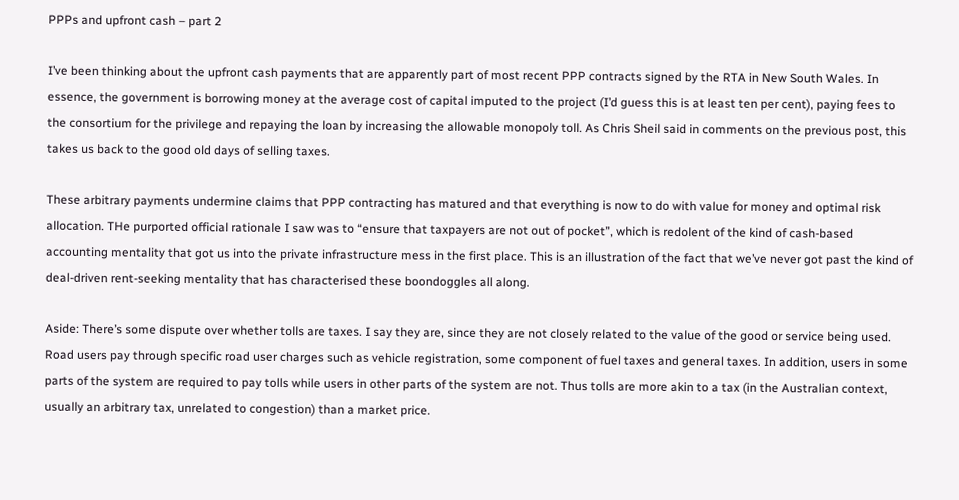PPPs and upfront cash – part 2

I’ve been thinking about the upfront cash payments that are apparently part of most recent PPP contracts signed by the RTA in New South Wales. In essence, the government is borrowing money at the average cost of capital imputed to the project (I’d guess this is at least ten per cent), paying fees to the consortium for the privilege and repaying the loan by increasing the allowable monopoly toll. As Chris Sheil said in comments on the previous post, this takes us back to the good old days of selling taxes.

These arbitrary payments undermine claims that PPP contracting has matured and that everything is now to do with value for money and optimal risk allocation. THe purported official rationale I saw was to “ensure that taxpayers are not out of pocket”, which is redolent of the kind of cash-based accounting mentality that got us into the private infrastructure mess in the first place. This is an illustration of the fact that we’ve never got past the kind of deal-driven rent-seeking mentality that has characterised these boondoggles all along.

Aside: There’s some dispute over whether tolls are taxes. I say they are, since they are not closely related to the value of the good or service being used. Road users pay through specific road user charges such as vehicle registration, some component of fuel taxes and general taxes. In addition, users in some parts of the system are required to pay tolls while users in other parts of the system are not. Thus tolls are more akin to a tax (in the Australian context, usually an arbitrary tax, unrelated to congestion) than a market price.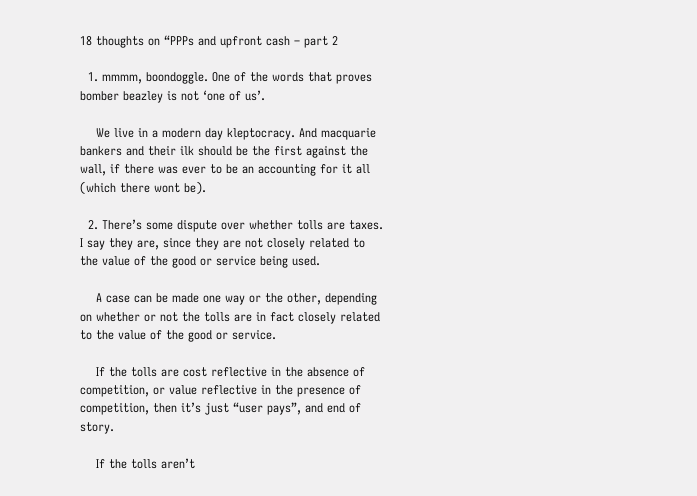18 thoughts on “PPPs and upfront cash – part 2

  1. mmmm, boondoggle. One of the words that proves bomber beazley is not ‘one of us’.

    We live in a modern day kleptocracy. And macquarie bankers and their ilk should be the first against the wall, if there was ever to be an accounting for it all (which there wont be).

  2. There’s some dispute over whether tolls are taxes. I say they are, since they are not closely related to the value of the good or service being used.

    A case can be made one way or the other, depending on whether or not the tolls are in fact closely related to the value of the good or service.

    If the tolls are cost reflective in the absence of competition, or value reflective in the presence of competition, then it’s just “user pays”, and end of story.

    If the tolls aren’t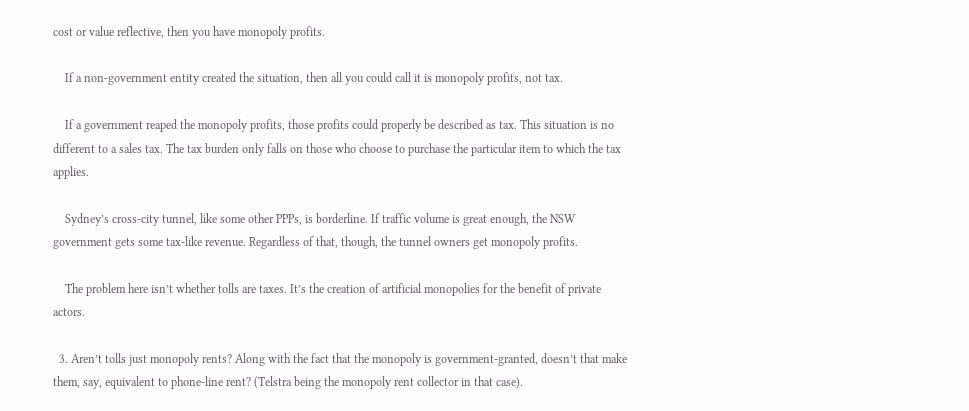cost or value reflective, then you have monopoly profits.

    If a non-government entity created the situation, then all you could call it is monopoly profits, not tax.

    If a government reaped the monopoly profits, those profits could properly be described as tax. This situation is no different to a sales tax. The tax burden only falls on those who choose to purchase the particular item to which the tax applies.

    Sydney’s cross-city tunnel, like some other PPPs, is borderline. If traffic volume is great enough, the NSW government gets some tax-like revenue. Regardless of that, though, the tunnel owners get monopoly profits.

    The problem here isn’t whether tolls are taxes. It’s the creation of artificial monopolies for the benefit of private actors.

  3. Aren’t tolls just monopoly rents? Along with the fact that the monopoly is government-granted, doesn’t that make them, say, equivalent to phone-line rent? (Telstra being the monopoly rent collector in that case).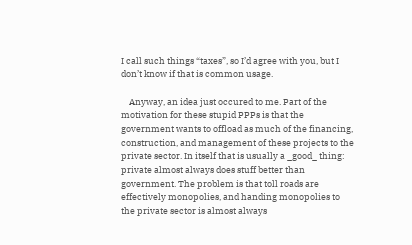I call such things “taxes”, so I’d agree with you, but I don’t know if that is common usage.

    Anyway, an idea just occured to me. Part of the motivation for these stupid PPPs is that the government wants to offload as much of the financing, construction, and management of these projects to the private sector. In itself that is usually a _good_ thing: private almost always does stuff better than government. The problem is that toll roads are effectively monopolies, and handing monopolies to the private sector is almost always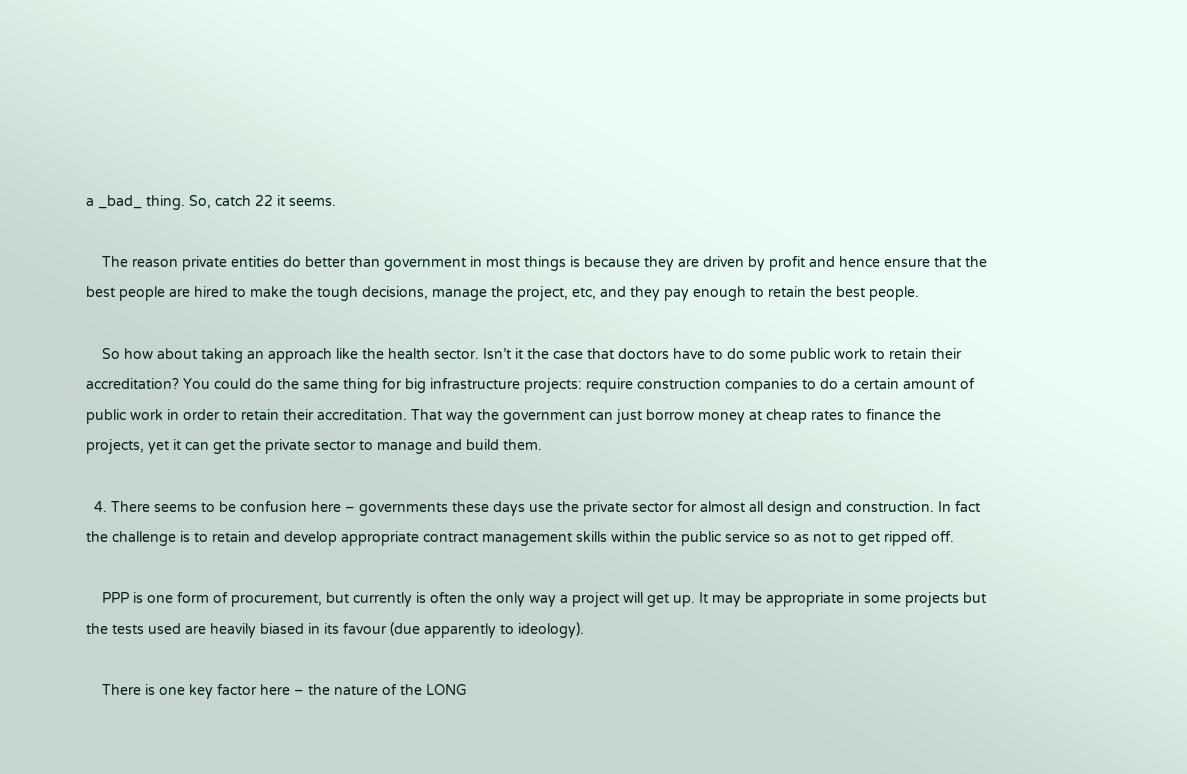a _bad_ thing. So, catch 22 it seems.

    The reason private entities do better than government in most things is because they are driven by profit and hence ensure that the best people are hired to make the tough decisions, manage the project, etc, and they pay enough to retain the best people.

    So how about taking an approach like the health sector. Isn’t it the case that doctors have to do some public work to retain their accreditation? You could do the same thing for big infrastructure projects: require construction companies to do a certain amount of public work in order to retain their accreditation. That way the government can just borrow money at cheap rates to finance the projects, yet it can get the private sector to manage and build them.

  4. There seems to be confusion here – governments these days use the private sector for almost all design and construction. In fact the challenge is to retain and develop appropriate contract management skills within the public service so as not to get ripped off.

    PPP is one form of procurement, but currently is often the only way a project will get up. It may be appropriate in some projects but the tests used are heavily biased in its favour (due apparently to ideology).

    There is one key factor here – the nature of the LONG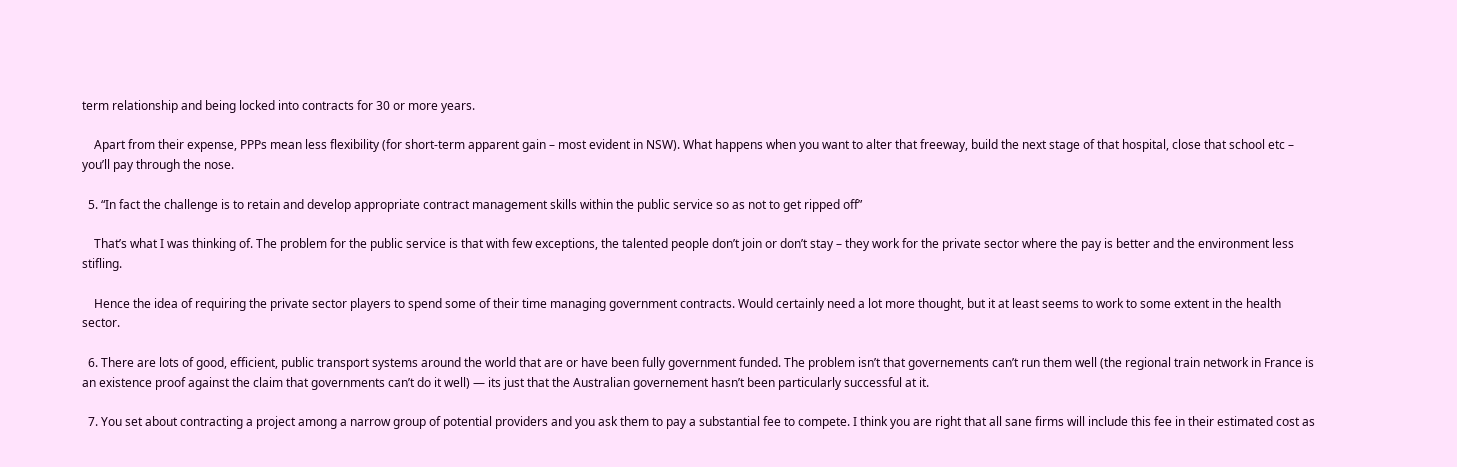term relationship and being locked into contracts for 30 or more years.

    Apart from their expense, PPPs mean less flexibility (for short-term apparent gain – most evident in NSW). What happens when you want to alter that freeway, build the next stage of that hospital, close that school etc – you’ll pay through the nose.

  5. “In fact the challenge is to retain and develop appropriate contract management skills within the public service so as not to get ripped off”

    That’s what I was thinking of. The problem for the public service is that with few exceptions, the talented people don’t join or don’t stay – they work for the private sector where the pay is better and the environment less stifling.

    Hence the idea of requiring the private sector players to spend some of their time managing government contracts. Would certainly need a lot more thought, but it at least seems to work to some extent in the health sector.

  6. There are lots of good, efficient, public transport systems around the world that are or have been fully government funded. The problem isn’t that governements can’t run them well (the regional train network in France is an existence proof against the claim that governments can’t do it well) — its just that the Australian governement hasn’t been particularly successful at it.

  7. You set about contracting a project among a narrow group of potential providers and you ask them to pay a substantial fee to compete. I think you are right that all sane firms will include this fee in their estimated cost as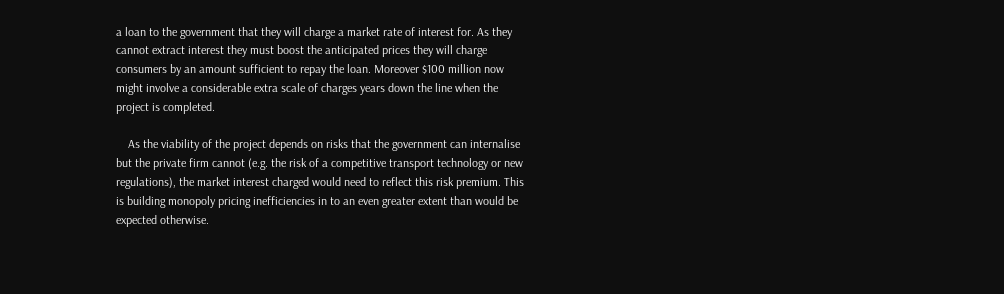a loan to the government that they will charge a market rate of interest for. As they cannot extract interest they must boost the anticipated prices they will charge consumers by an amount sufficient to repay the loan. Moreover $100 million now might involve a considerable extra scale of charges years down the line when the project is completed.

    As the viability of the project depends on risks that the government can internalise but the private firm cannot (e.g. the risk of a competitive transport technology or new regulations), the market interest charged would need to reflect this risk premium. This is building monopoly pricing inefficiencies in to an even greater extent than would be expected otherwise.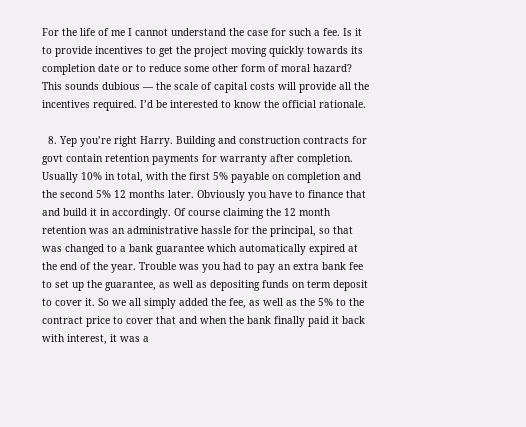For the life of me I cannot understand the case for such a fee. Is it to provide incentives to get the project moving quickly towards its completion date or to reduce some other form of moral hazard? This sounds dubious — the scale of capital costs will provide all the incentives required. I’d be interested to know the official rationale.

  8. Yep you’re right Harry. Building and construction contracts for govt contain retention payments for warranty after completion. Usually 10% in total, with the first 5% payable on completion and the second 5% 12 months later. Obviously you have to finance that and build it in accordingly. Of course claiming the 12 month retention was an administrative hassle for the principal, so that was changed to a bank guarantee which automatically expired at the end of the year. Trouble was you had to pay an extra bank fee to set up the guarantee, as well as depositing funds on term deposit to cover it. So we all simply added the fee, as well as the 5% to the contract price to cover that and when the bank finally paid it back with interest, it was a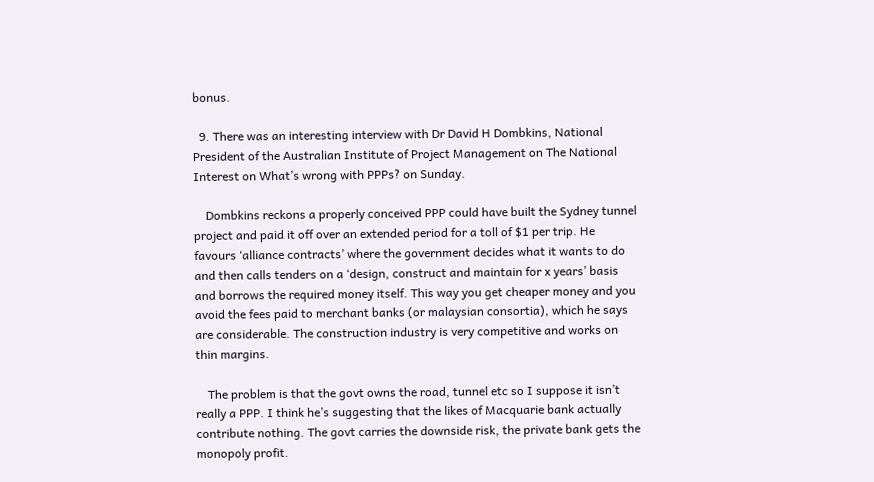bonus.

  9. There was an interesting interview with Dr David H Dombkins, National President of the Australian Institute of Project Management on The National Interest on What’s wrong with PPPs? on Sunday.

    Dombkins reckons a properly conceived PPP could have built the Sydney tunnel project and paid it off over an extended period for a toll of $1 per trip. He favours ‘alliance contracts’ where the government decides what it wants to do and then calls tenders on a ‘design, construct and maintain for x years’ basis and borrows the required money itself. This way you get cheaper money and you avoid the fees paid to merchant banks (or malaysian consortia), which he says are considerable. The construction industry is very competitive and works on thin margins.

    The problem is that the govt owns the road, tunnel etc so I suppose it isn’t really a PPP. I think he’s suggesting that the likes of Macquarie bank actually contribute nothing. The govt carries the downside risk, the private bank gets the monopoly profit.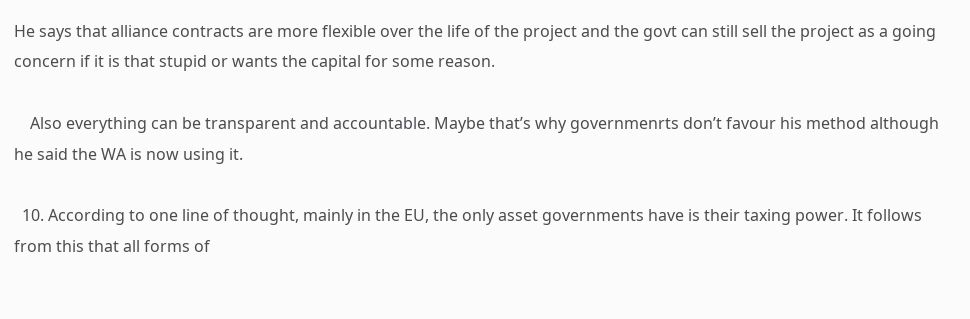He says that alliance contracts are more flexible over the life of the project and the govt can still sell the project as a going concern if it is that stupid or wants the capital for some reason.

    Also everything can be transparent and accountable. Maybe that’s why governmenrts don’t favour his method although he said the WA is now using it.

  10. According to one line of thought, mainly in the EU, the only asset governments have is their taxing power. It follows from this that all forms of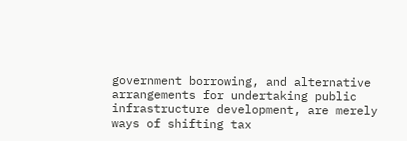government borrowing, and alternative arrangements for undertaking public infrastructure development, are merely ways of shifting tax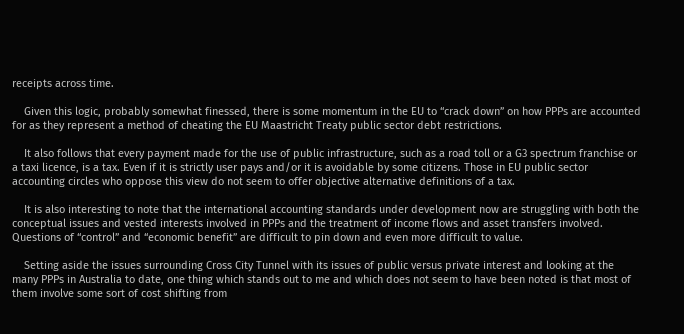receipts across time.

    Given this logic, probably somewhat finessed, there is some momentum in the EU to “crack down” on how PPPs are accounted for as they represent a method of cheating the EU Maastricht Treaty public sector debt restrictions.

    It also follows that every payment made for the use of public infrastructure, such as a road toll or a G3 spectrum franchise or a taxi licence, is a tax. Even if it is strictly user pays and/or it is avoidable by some citizens. Those in EU public sector accounting circles who oppose this view do not seem to offer objective alternative definitions of a tax.

    It is also interesting to note that the international accounting standards under development now are struggling with both the conceptual issues and vested interests involved in PPPs and the treatment of income flows and asset transfers involved. Questions of “control” and “economic benefit” are difficult to pin down and even more difficult to value.

    Setting aside the issues surrounding Cross City Tunnel with its issues of public versus private interest and looking at the many PPPs in Australia to date, one thing which stands out to me and which does not seem to have been noted is that most of them involve some sort of cost shifting from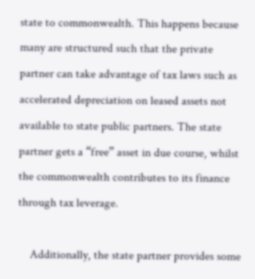state to commonwealth. This happens because many are structured such that the private partner can take advantage of tax laws such as accelerated depreciation on leased assets not available to state public partners. The state partner gets a “free” asset in due course, whilst the commonwealth contributes to its finance through tax leverage.

    Additionally, the state partner provides some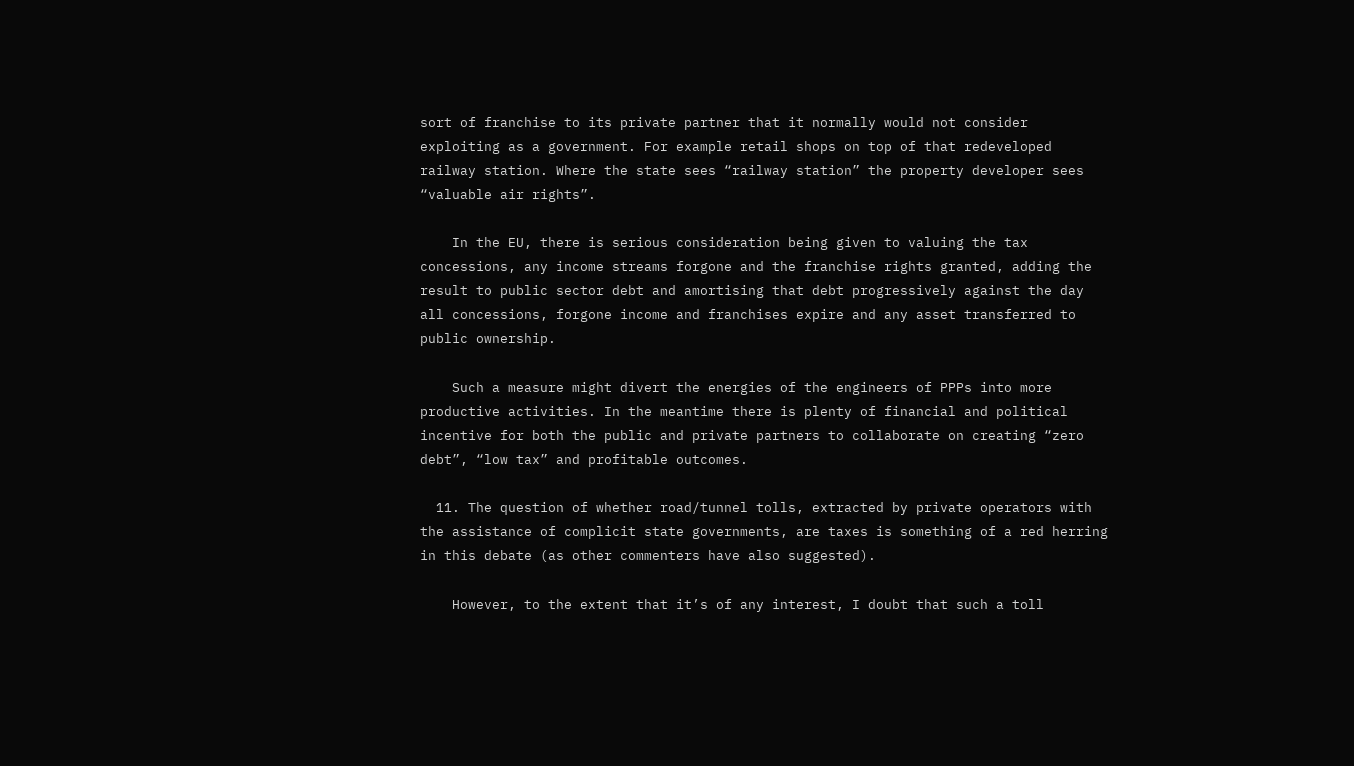sort of franchise to its private partner that it normally would not consider exploiting as a government. For example retail shops on top of that redeveloped railway station. Where the state sees “railway station” the property developer sees “valuable air rights”.

    In the EU, there is serious consideration being given to valuing the tax concessions, any income streams forgone and the franchise rights granted, adding the result to public sector debt and amortising that debt progressively against the day all concessions, forgone income and franchises expire and any asset transferred to public ownership.

    Such a measure might divert the energies of the engineers of PPPs into more productive activities. In the meantime there is plenty of financial and political incentive for both the public and private partners to collaborate on creating “zero debt”, “low tax” and profitable outcomes.

  11. The question of whether road/tunnel tolls, extracted by private operators with the assistance of complicit state governments, are taxes is something of a red herring in this debate (as other commenters have also suggested).

    However, to the extent that it’s of any interest, I doubt that such a toll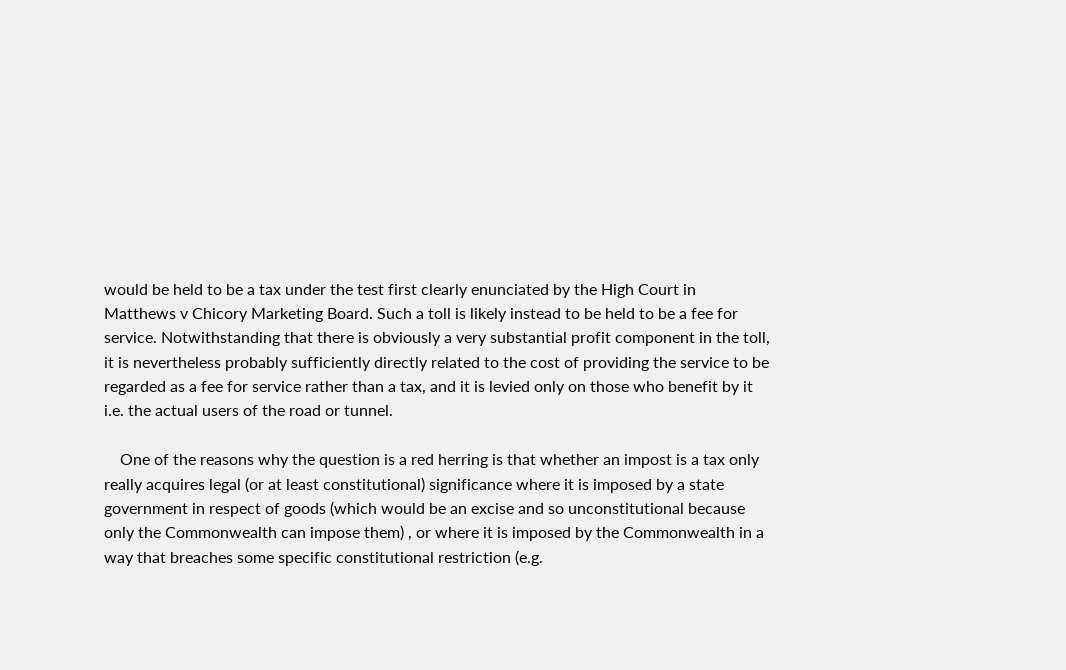would be held to be a tax under the test first clearly enunciated by the High Court in Matthews v Chicory Marketing Board. Such a toll is likely instead to be held to be a fee for service. Notwithstanding that there is obviously a very substantial profit component in the toll, it is nevertheless probably sufficiently directly related to the cost of providing the service to be regarded as a fee for service rather than a tax, and it is levied only on those who benefit by it i.e. the actual users of the road or tunnel.

    One of the reasons why the question is a red herring is that whether an impost is a tax only really acquires legal (or at least constitutional) significance where it is imposed by a state government in respect of goods (which would be an excise and so unconstitutional because only the Commonwealth can impose them) , or where it is imposed by the Commonwealth in a way that breaches some specific constitutional restriction (e.g.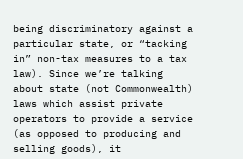being discriminatory against a particular state, or “tacking in” non-tax measures to a tax law). Since we’re talking about state (not Commonwealth) laws which assist private operators to provide a service (as opposed to producing and selling goods), it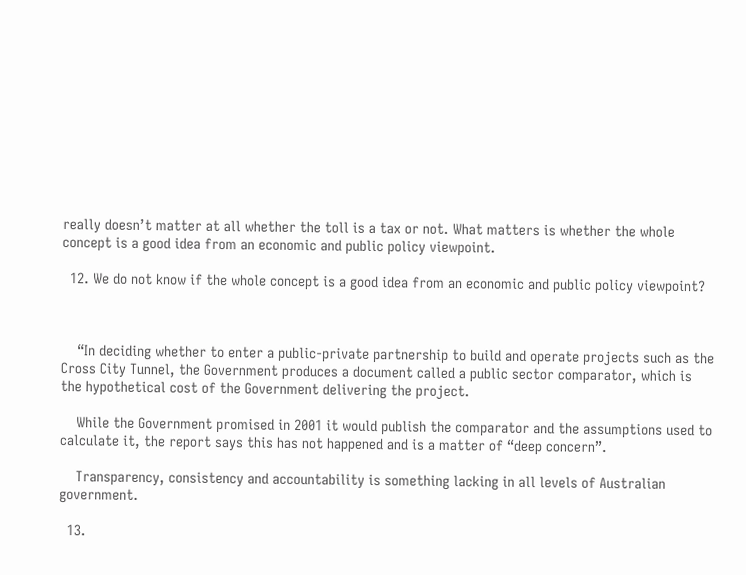really doesn’t matter at all whether the toll is a tax or not. What matters is whether the whole concept is a good idea from an economic and public policy viewpoint.

  12. We do not know if the whole concept is a good idea from an economic and public policy viewpoint?



    “In deciding whether to enter a public-private partnership to build and operate projects such as the Cross City Tunnel, the Government produces a document called a public sector comparator, which is the hypothetical cost of the Government delivering the project.

    While the Government promised in 2001 it would publish the comparator and the assumptions used to calculate it, the report says this has not happened and is a matter of “deep concern”.

    Transparency, consistency and accountability is something lacking in all levels of Australian government.

  13.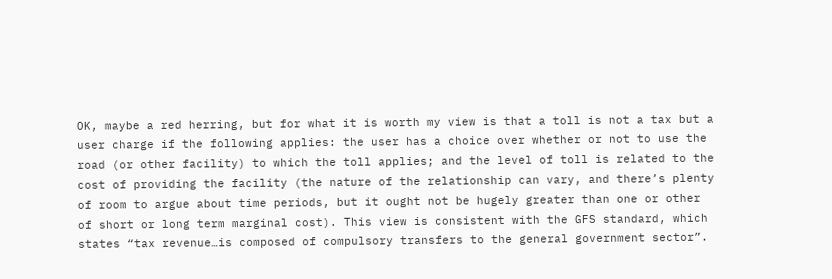OK, maybe a red herring, but for what it is worth my view is that a toll is not a tax but a user charge if the following applies: the user has a choice over whether or not to use the road (or other facility) to which the toll applies; and the level of toll is related to the cost of providing the facility (the nature of the relationship can vary, and there’s plenty of room to argue about time periods, but it ought not be hugely greater than one or other of short or long term marginal cost). This view is consistent with the GFS standard, which states “tax revenue…is composed of compulsory transfers to the general government sector”.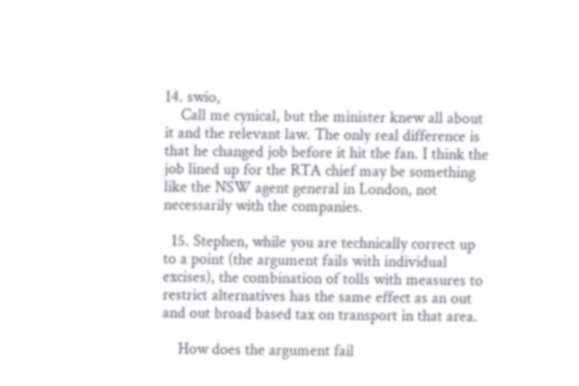14. swio,
    Call me cynical, but the minister knew all about it and the relevant law. The only real difference is that he changed job before it hit the fan. I think the job lined up for the RTA chief may be something like the NSW agent general in London, not necessarily with the companies.

  15. Stephen, while you are technically correct up to a point (the argument fails with individual excises), the combination of tolls with measures to restrict alternatives has the same effect as an out and out broad based tax on transport in that area.

    How does the argument fail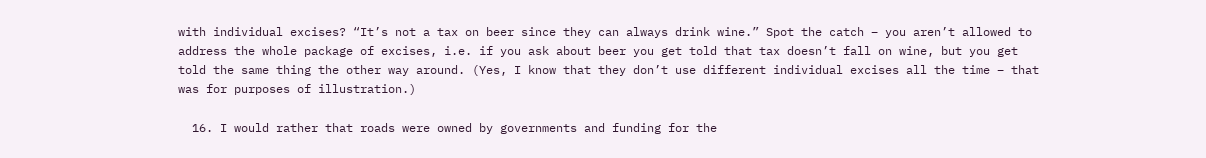with individual excises? “It’s not a tax on beer since they can always drink wine.” Spot the catch – you aren’t allowed to address the whole package of excises, i.e. if you ask about beer you get told that tax doesn’t fall on wine, but you get told the same thing the other way around. (Yes, I know that they don’t use different individual excises all the time – that was for purposes of illustration.)

  16. I would rather that roads were owned by governments and funding for the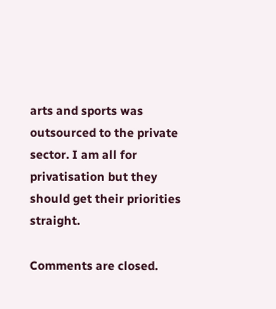arts and sports was outsourced to the private sector. I am all for privatisation but they should get their priorities straight.

Comments are closed.